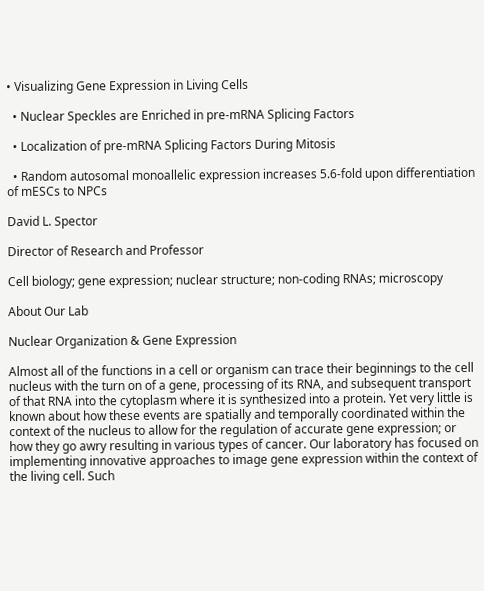• Visualizing Gene Expression in Living Cells

  • Nuclear Speckles are Enriched in pre-mRNA Splicing Factors

  • Localization of pre-mRNA Splicing Factors During Mitosis

  • Random autosomal monoallelic expression increases 5.6-fold upon differentiation of mESCs to NPCs

David L. Spector

Director of Research and Professor

Cell biology; gene expression; nuclear structure; non-coding RNAs; microscopy

About Our Lab

Nuclear Organization & Gene Expression

Almost all of the functions in a cell or organism can trace their beginnings to the cell nucleus with the turn on of a gene, processing of its RNA, and subsequent transport of that RNA into the cytoplasm where it is synthesized into a protein. Yet very little is known about how these events are spatially and temporally coordinated within the context of the nucleus to allow for the regulation of accurate gene expression; or how they go awry resulting in various types of cancer. Our laboratory has focused on implementing innovative approaches to image gene expression within the context of the living cell. Such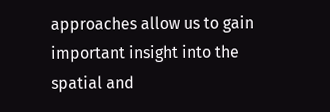approaches allow us to gain important insight into the spatial and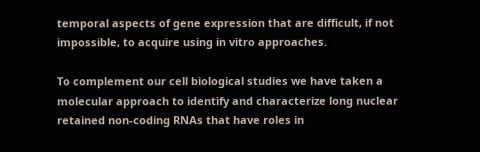temporal aspects of gene expression that are difficult, if not impossible, to acquire using in vitro approaches.

To complement our cell biological studies we have taken a molecular approach to identify and characterize long nuclear retained non-coding RNAs that have roles in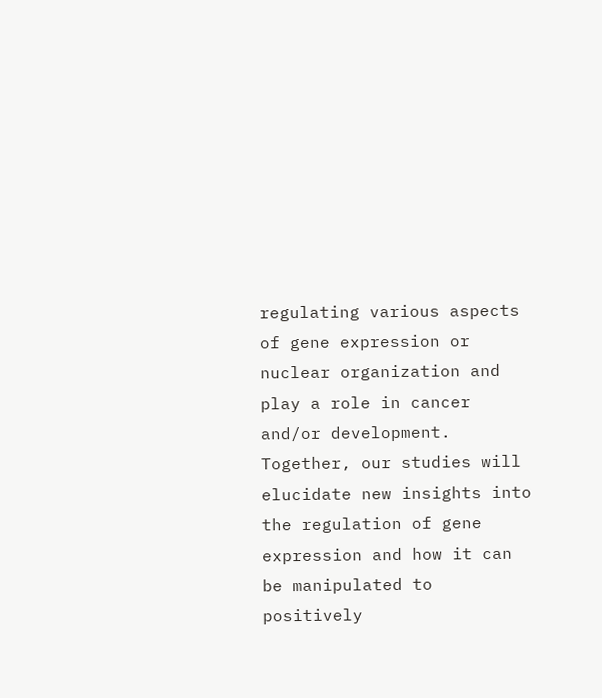regulating various aspects of gene expression or nuclear organization and play a role in cancer and/or development. Together, our studies will elucidate new insights into the regulation of gene expression and how it can be manipulated to positively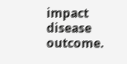impact disease outcome.